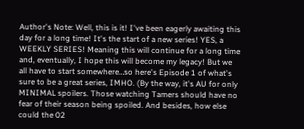Author's Note: Well, this is it! I've been eagerly awaiting this day for a long time! It's the start of a new series! YES, a WEEKLY SERIES! Meaning this will continue for a long time and, eventually, I hope this will become my legacy! But we all have to start somewhere…so here's Episode 1 of what's sure to be a great series, IMHO. (By the way, it's AU for only MINIMAL spoilers. Those watching Tamers should have no fear of their season being spoiled. And besides, how else could the 02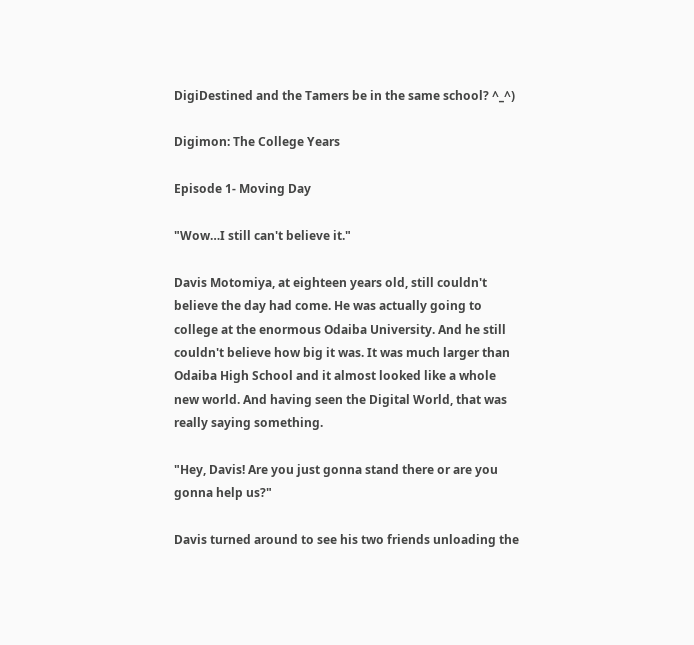DigiDestined and the Tamers be in the same school? ^_^)

Digimon: The College Years

Episode 1- Moving Day

"Wow…I still can't believe it."

Davis Motomiya, at eighteen years old, still couldn't believe the day had come. He was actually going to college at the enormous Odaiba University. And he still couldn't believe how big it was. It was much larger than Odaiba High School and it almost looked like a whole new world. And having seen the Digital World, that was really saying something.

"Hey, Davis! Are you just gonna stand there or are you gonna help us?"

Davis turned around to see his two friends unloading the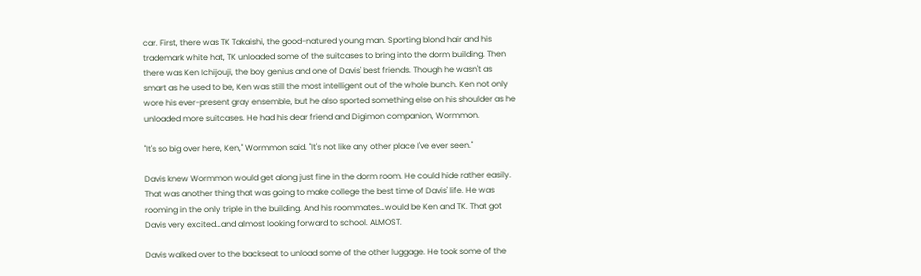car. First, there was TK Takaishi, the good-natured young man. Sporting blond hair and his trademark white hat, TK unloaded some of the suitcases to bring into the dorm building. Then there was Ken Ichijouji, the boy genius and one of Davis' best friends. Though he wasn't as smart as he used to be, Ken was still the most intelligent out of the whole bunch. Ken not only wore his ever-present gray ensemble, but he also sported something else on his shoulder as he unloaded more suitcases. He had his dear friend and Digimon companion, Wormmon.

"It's so big over here, Ken," Wormmon said. "It's not like any other place I've ever seen."

Davis knew Wormmon would get along just fine in the dorm room. He could hide rather easily. That was another thing that was going to make college the best time of Davis' life. He was rooming in the only triple in the building. And his roommates…would be Ken and TK. That got Davis very excited…and almost looking forward to school. ALMOST.

Davis walked over to the backseat to unload some of the other luggage. He took some of the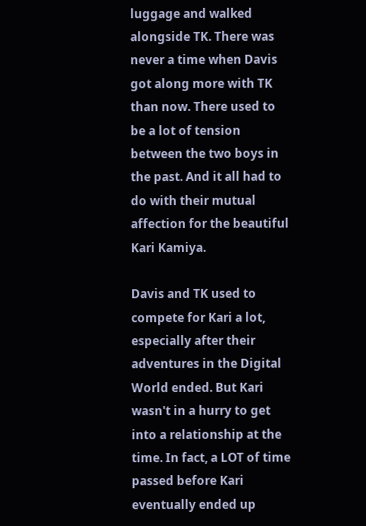luggage and walked alongside TK. There was never a time when Davis got along more with TK than now. There used to be a lot of tension between the two boys in the past. And it all had to do with their mutual affection for the beautiful Kari Kamiya.

Davis and TK used to compete for Kari a lot, especially after their adventures in the Digital World ended. But Kari wasn't in a hurry to get into a relationship at the time. In fact, a LOT of time passed before Kari eventually ended up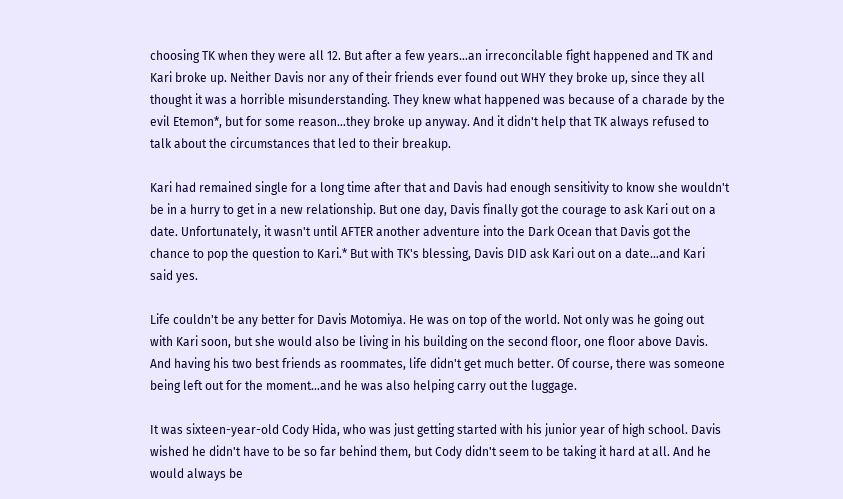choosing TK when they were all 12. But after a few years…an irreconcilable fight happened and TK and Kari broke up. Neither Davis nor any of their friends ever found out WHY they broke up, since they all thought it was a horrible misunderstanding. They knew what happened was because of a charade by the evil Etemon*, but for some reason…they broke up anyway. And it didn't help that TK always refused to talk about the circumstances that led to their breakup.

Kari had remained single for a long time after that and Davis had enough sensitivity to know she wouldn't be in a hurry to get in a new relationship. But one day, Davis finally got the courage to ask Kari out on a date. Unfortunately, it wasn't until AFTER another adventure into the Dark Ocean that Davis got the chance to pop the question to Kari.* But with TK's blessing, Davis DID ask Kari out on a date…and Kari said yes.

Life couldn't be any better for Davis Motomiya. He was on top of the world. Not only was he going out with Kari soon, but she would also be living in his building on the second floor, one floor above Davis. And having his two best friends as roommates, life didn't get much better. Of course, there was someone being left out for the moment…and he was also helping carry out the luggage.

It was sixteen-year-old Cody Hida, who was just getting started with his junior year of high school. Davis wished he didn't have to be so far behind them, but Cody didn't seem to be taking it hard at all. And he would always be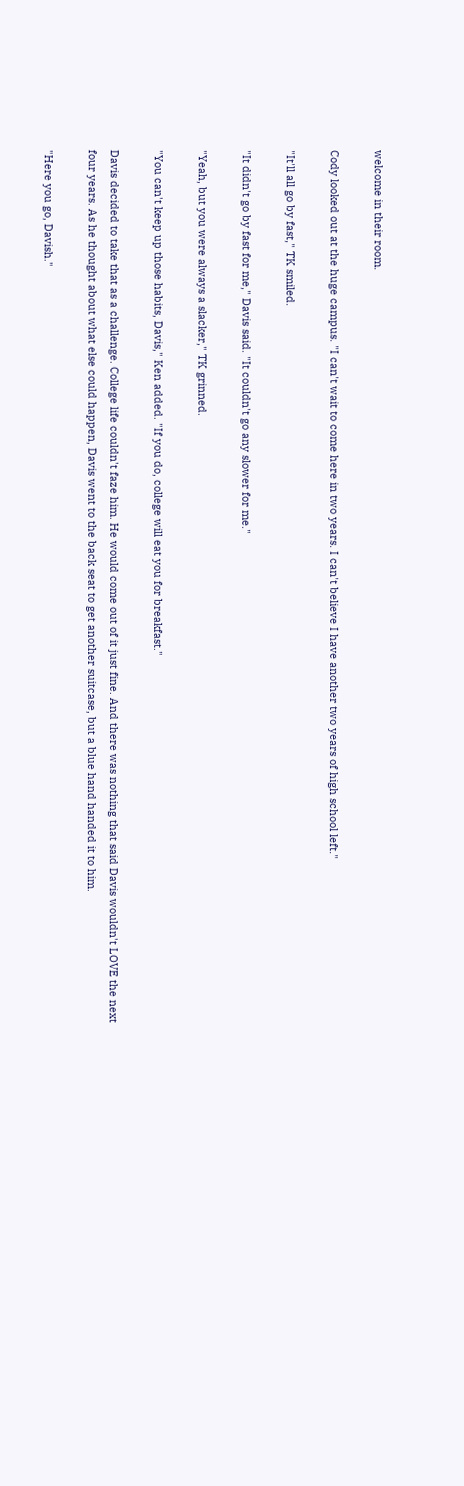welcome in their room.

Cody looked out at the huge campus. "I can't wait to come here in two years. I can't believe I have another two years of high school left."

"It'll all go by fast," TK smiled.

"It didn't go by fast for me," Davis said. "It couldn't go any slower for me."

"Yeah, but you were always a slacker," TK grinned.

"You can't keep up those habits, Davis," Ken added. "If you do, college will eat you for breakfast."

Davis decided to take that as a challenge. College life couldn't faze him. He would come out of it just fine. And there was nothing that said Davis wouldn't LOVE the next four years. As he thought about what else could happen, Davis went to the back seat to get another suitcase, but a blue hand handed it to him.

"Here you go, Davish."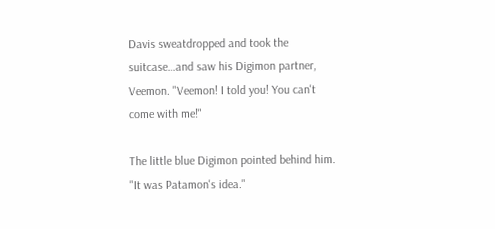Davis sweatdropped and took the suitcase…and saw his Digimon partner, Veemon. "Veemon! I told you! You can't come with me!"

The little blue Digimon pointed behind him. "It was Patamon's idea."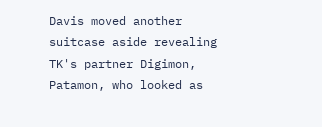Davis moved another suitcase aside revealing TK's partner Digimon, Patamon, who looked as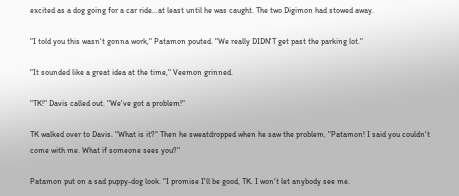excited as a dog going for a car ride…at least until he was caught. The two Digimon had stowed away.

"I told you this wasn't gonna work," Patamon pouted. "We really DIDN'T get past the parking lot."

"It sounded like a great idea at the time," Veemon grinned.

"TK!" Davis called out. "We've got a problem!"

TK walked over to Davis. "What is it?" Then he sweatdropped when he saw the problem. "Patamon! I said you couldn't come with me. What if someone sees you?"

Patamon put on a sad puppy-dog look. "I promise I'll be good, TK. I won't let anybody see me.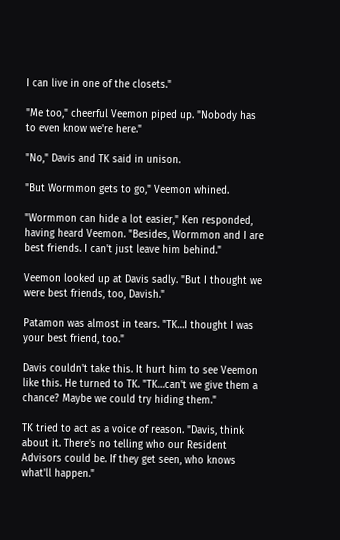I can live in one of the closets."

"Me too," cheerful Veemon piped up. "Nobody has to even know we're here."

"No," Davis and TK said in unison.

"But Wormmon gets to go," Veemon whined.

"Wormmon can hide a lot easier," Ken responded, having heard Veemon. "Besides, Wormmon and I are best friends. I can't just leave him behind."

Veemon looked up at Davis sadly. "But I thought we were best friends, too, Davish."

Patamon was almost in tears. "TK…I thought I was your best friend, too."

Davis couldn't take this. It hurt him to see Veemon like this. He turned to TK. "TK…can't we give them a chance? Maybe we could try hiding them."

TK tried to act as a voice of reason. "Davis, think about it. There's no telling who our Resident Advisors could be. If they get seen, who knows what'll happen."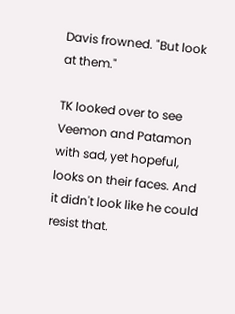Davis frowned. "But look at them."

TK looked over to see Veemon and Patamon with sad, yet hopeful, looks on their faces. And it didn't look like he could resist that.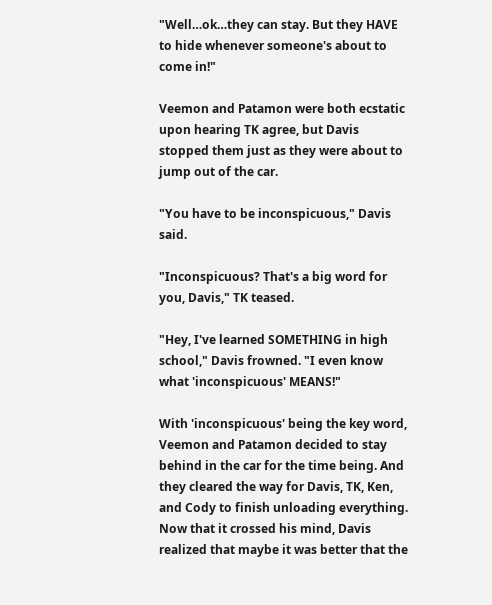"Well…ok…they can stay. But they HAVE to hide whenever someone's about to come in!"

Veemon and Patamon were both ecstatic upon hearing TK agree, but Davis stopped them just as they were about to jump out of the car.

"You have to be inconspicuous," Davis said.

"Inconspicuous? That's a big word for you, Davis," TK teased.

"Hey, I've learned SOMETHING in high school," Davis frowned. "I even know what 'inconspicuous' MEANS!"

With 'inconspicuous' being the key word, Veemon and Patamon decided to stay behind in the car for the time being. And they cleared the way for Davis, TK, Ken, and Cody to finish unloading everything. Now that it crossed his mind, Davis realized that maybe it was better that the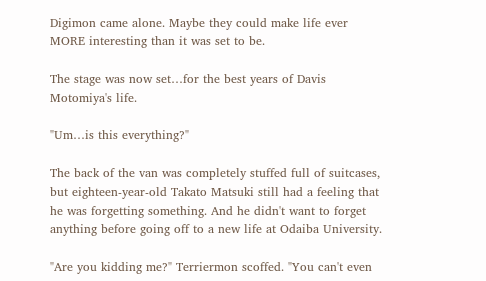Digimon came alone. Maybe they could make life ever MORE interesting than it was set to be.

The stage was now set…for the best years of Davis Motomiya's life.

"Um…is this everything?"

The back of the van was completely stuffed full of suitcases, but eighteen-year-old Takato Matsuki still had a feeling that he was forgetting something. And he didn't want to forget anything before going off to a new life at Odaiba University.

"Are you kidding me?" Terriermon scoffed. "You can't even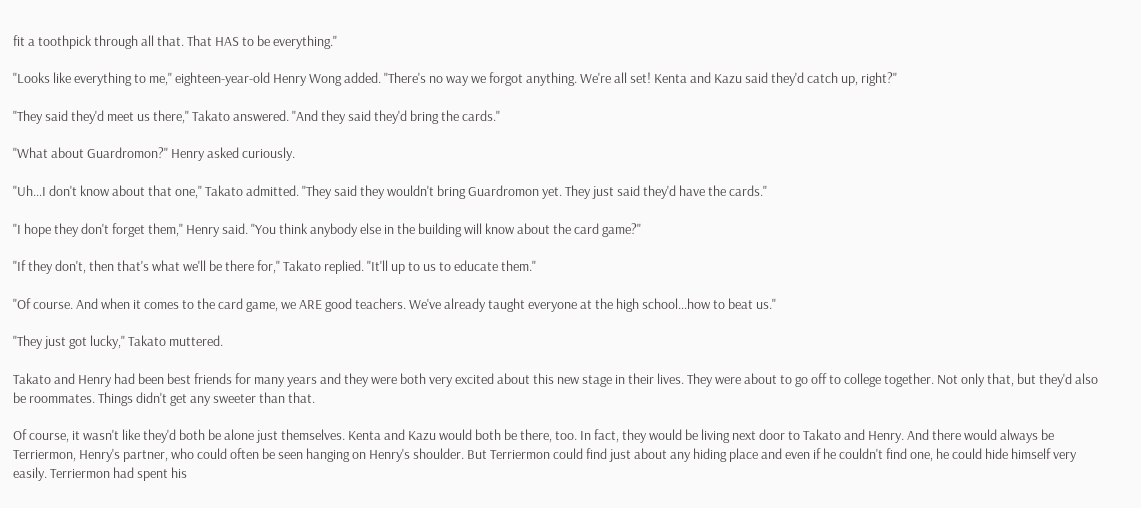fit a toothpick through all that. That HAS to be everything."

"Looks like everything to me," eighteen-year-old Henry Wong added. "There's no way we forgot anything. We're all set! Kenta and Kazu said they'd catch up, right?"

"They said they'd meet us there," Takato answered. "And they said they'd bring the cards."

"What about Guardromon?" Henry asked curiously.

"Uh…I don't know about that one," Takato admitted. "They said they wouldn't bring Guardromon yet. They just said they'd have the cards."

"I hope they don't forget them," Henry said. "You think anybody else in the building will know about the card game?"

"If they don't, then that's what we'll be there for," Takato replied. "It'll up to us to educate them."

"Of course. And when it comes to the card game, we ARE good teachers. We've already taught everyone at the high school…how to beat us."

"They just got lucky," Takato muttered.

Takato and Henry had been best friends for many years and they were both very excited about this new stage in their lives. They were about to go off to college together. Not only that, but they'd also be roommates. Things didn't get any sweeter than that.

Of course, it wasn't like they'd both be alone just themselves. Kenta and Kazu would both be there, too. In fact, they would be living next door to Takato and Henry. And there would always be Terriermon, Henry's partner, who could often be seen hanging on Henry's shoulder. But Terriermon could find just about any hiding place and even if he couldn't find one, he could hide himself very easily. Terriermon had spent his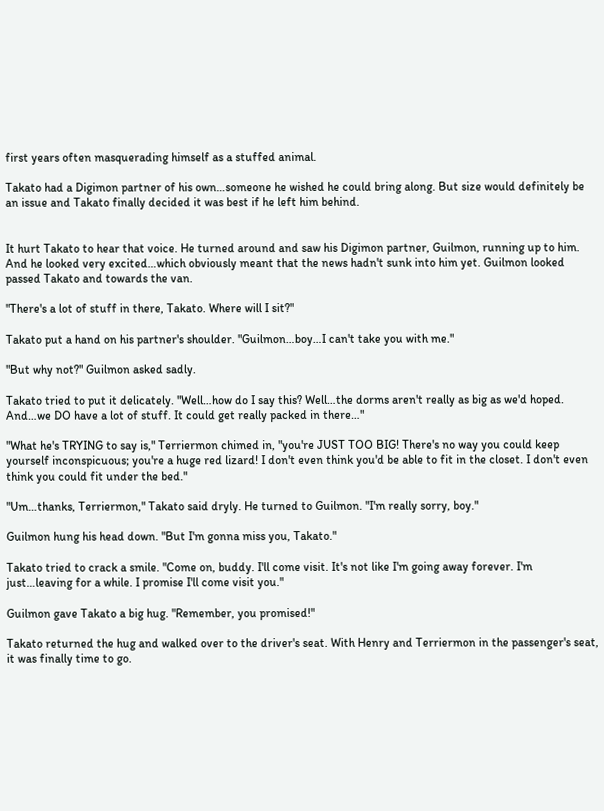first years often masquerading himself as a stuffed animal.

Takato had a Digimon partner of his own…someone he wished he could bring along. But size would definitely be an issue and Takato finally decided it was best if he left him behind.


It hurt Takato to hear that voice. He turned around and saw his Digimon partner, Guilmon, running up to him. And he looked very excited…which obviously meant that the news hadn't sunk into him yet. Guilmon looked passed Takato and towards the van.

"There's a lot of stuff in there, Takato. Where will I sit?"

Takato put a hand on his partner's shoulder. "Guilmon…boy…I can't take you with me."

"But why not?" Guilmon asked sadly.

Takato tried to put it delicately. "Well…how do I say this? Well…the dorms aren't really as big as we'd hoped. And…we DO have a lot of stuff. It could get really packed in there…"

"What he's TRYING to say is," Terriermon chimed in, "you're JUST TOO BIG! There's no way you could keep yourself inconspicuous; you're a huge red lizard! I don't even think you'd be able to fit in the closet. I don't even think you could fit under the bed."

"Um…thanks, Terriermon," Takato said dryly. He turned to Guilmon. "I'm really sorry, boy."

Guilmon hung his head down. "But I'm gonna miss you, Takato."

Takato tried to crack a smile. "Come on, buddy. I'll come visit. It's not like I'm going away forever. I'm just…leaving for a while. I promise I'll come visit you."

Guilmon gave Takato a big hug. "Remember, you promised!"

Takato returned the hug and walked over to the driver's seat. With Henry and Terriermon in the passenger's seat, it was finally time to go.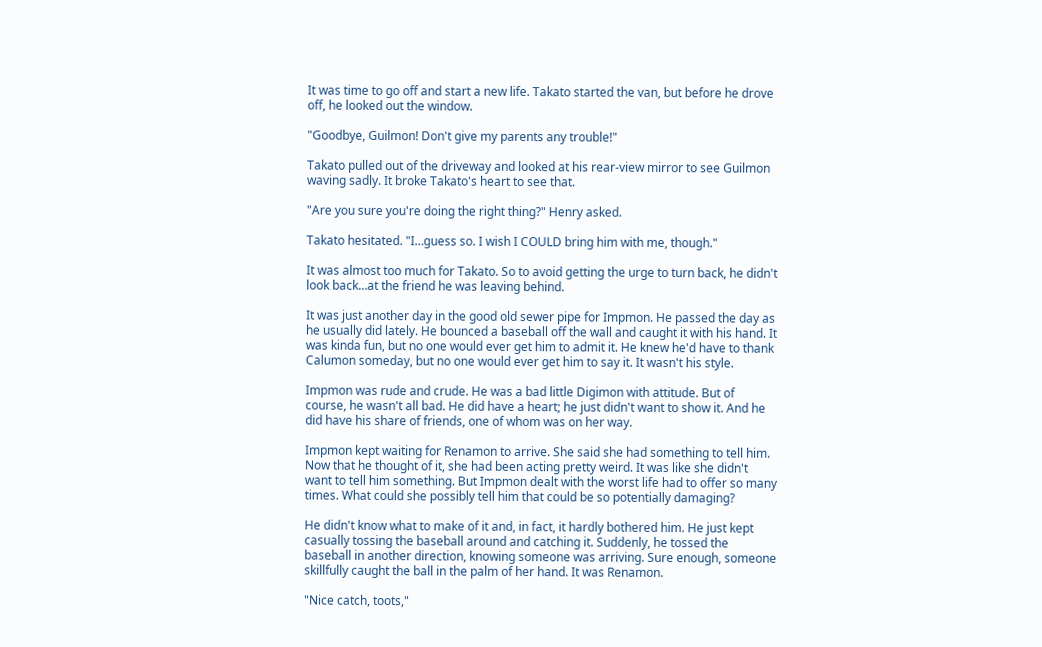It was time to go off and start a new life. Takato started the van, but before he drove off, he looked out the window.

"Goodbye, Guilmon! Don't give my parents any trouble!"

Takato pulled out of the driveway and looked at his rear-view mirror to see Guilmon waving sadly. It broke Takato's heart to see that.

"Are you sure you're doing the right thing?" Henry asked.

Takato hesitated. "I…guess so. I wish I COULD bring him with me, though."

It was almost too much for Takato. So to avoid getting the urge to turn back, he didn't look back…at the friend he was leaving behind.

It was just another day in the good old sewer pipe for Impmon. He passed the day as he usually did lately. He bounced a baseball off the wall and caught it with his hand. It was kinda fun, but no one would ever get him to admit it. He knew he'd have to thank Calumon someday, but no one would ever get him to say it. It wasn't his style.

Impmon was rude and crude. He was a bad little Digimon with attitude. But of course, he wasn't all bad. He did have a heart; he just didn't want to show it. And he did have his share of friends, one of whom was on her way.

Impmon kept waiting for Renamon to arrive. She said she had something to tell him. Now that he thought of it, she had been acting pretty weird. It was like she didn't want to tell him something. But Impmon dealt with the worst life had to offer so many times. What could she possibly tell him that could be so potentially damaging?

He didn't know what to make of it and, in fact, it hardly bothered him. He just kept casually tossing the baseball around and catching it. Suddenly, he tossed the baseball in another direction, knowing someone was arriving. Sure enough, someone skillfully caught the ball in the palm of her hand. It was Renamon.

"Nice catch, toots,"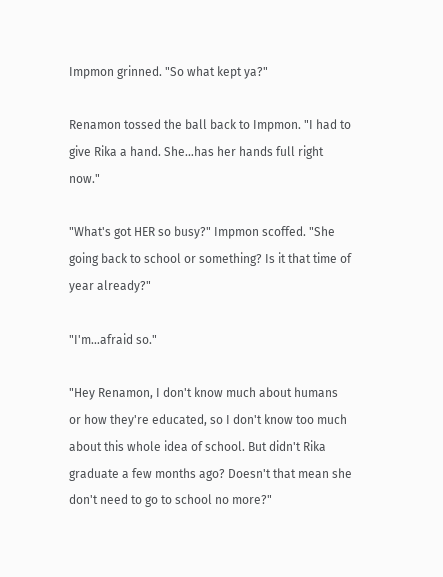Impmon grinned. "So what kept ya?"

Renamon tossed the ball back to Impmon. "I had to give Rika a hand. She…has her hands full right now."

"What's got HER so busy?" Impmon scoffed. "She going back to school or something? Is it that time of year already?"

"I'm…afraid so."

"Hey Renamon, I don't know much about humans or how they're educated, so I don't know too much about this whole idea of school. But didn't Rika graduate a few months ago? Doesn't that mean she don't need to go to school no more?"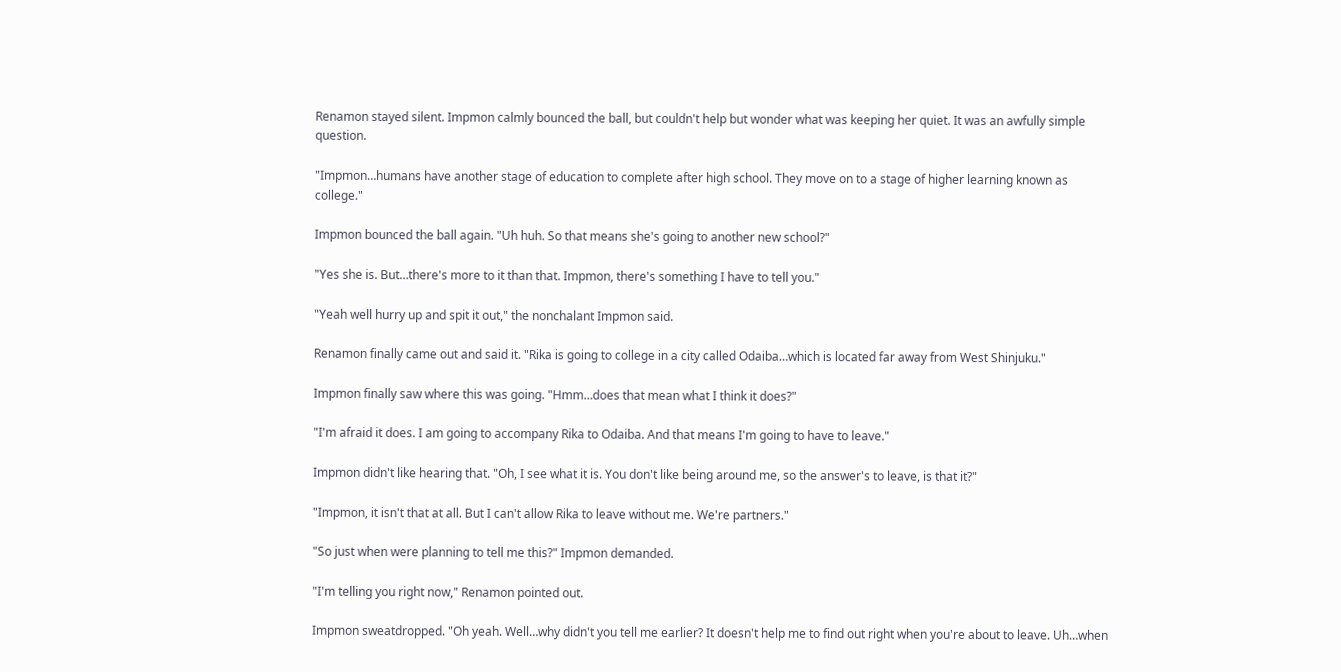Renamon stayed silent. Impmon calmly bounced the ball, but couldn't help but wonder what was keeping her quiet. It was an awfully simple question.

"Impmon…humans have another stage of education to complete after high school. They move on to a stage of higher learning known as college."

Impmon bounced the ball again. "Uh huh. So that means she's going to another new school?"

"Yes she is. But…there's more to it than that. Impmon, there's something I have to tell you."

"Yeah well hurry up and spit it out," the nonchalant Impmon said.

Renamon finally came out and said it. "Rika is going to college in a city called Odaiba…which is located far away from West Shinjuku."

Impmon finally saw where this was going. "Hmm…does that mean what I think it does?"

"I'm afraid it does. I am going to accompany Rika to Odaiba. And that means I'm going to have to leave."

Impmon didn't like hearing that. "Oh, I see what it is. You don't like being around me, so the answer's to leave, is that it?"

"Impmon, it isn't that at all. But I can't allow Rika to leave without me. We're partners."

"So just when were planning to tell me this?" Impmon demanded.

"I'm telling you right now," Renamon pointed out.

Impmon sweatdropped. "Oh yeah. Well…why didn't you tell me earlier? It doesn't help me to find out right when you're about to leave. Uh…when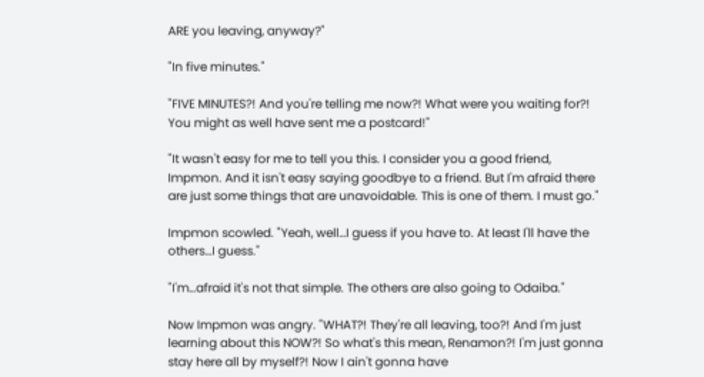ARE you leaving, anyway?"

"In five minutes."

"FIVE MINUTES?! And you're telling me now?! What were you waiting for?! You might as well have sent me a postcard!"

"It wasn't easy for me to tell you this. I consider you a good friend, Impmon. And it isn't easy saying goodbye to a friend. But I'm afraid there are just some things that are unavoidable. This is one of them. I must go."

Impmon scowled. "Yeah, well…I guess if you have to. At least I'll have the others…I guess."

"I'm…afraid it's not that simple. The others are also going to Odaiba."

Now Impmon was angry. "WHAT?! They're all leaving, too?! And I'm just learning about this NOW?! So what's this mean, Renamon?! I'm just gonna stay here all by myself?! Now I ain't gonna have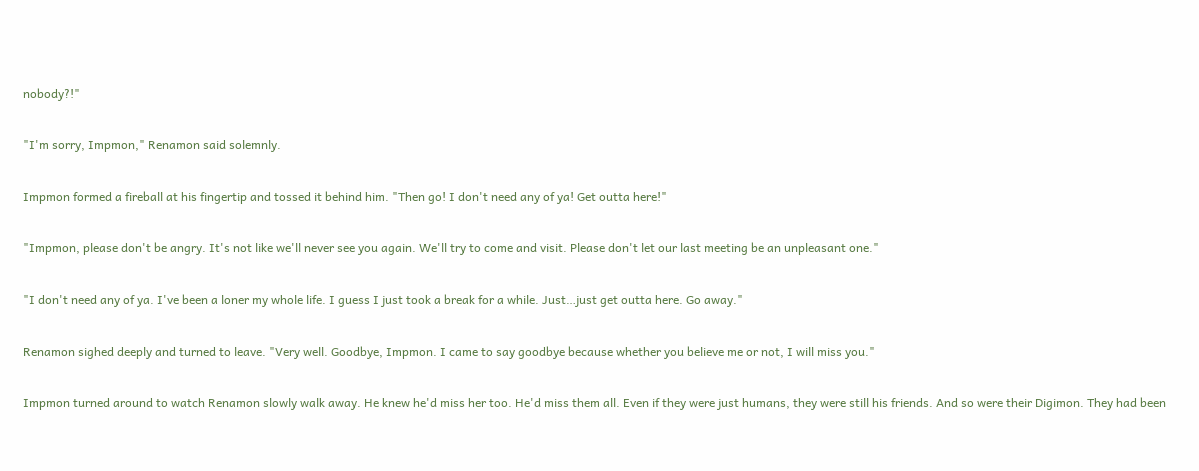nobody?!"

"I'm sorry, Impmon," Renamon said solemnly.

Impmon formed a fireball at his fingertip and tossed it behind him. "Then go! I don't need any of ya! Get outta here!"

"Impmon, please don't be angry. It's not like we'll never see you again. We'll try to come and visit. Please don't let our last meeting be an unpleasant one."

"I don't need any of ya. I've been a loner my whole life. I guess I just took a break for a while. Just…just get outta here. Go away."

Renamon sighed deeply and turned to leave. "Very well. Goodbye, Impmon. I came to say goodbye because whether you believe me or not, I will miss you."

Impmon turned around to watch Renamon slowly walk away. He knew he'd miss her too. He'd miss them all. Even if they were just humans, they were still his friends. And so were their Digimon. They had been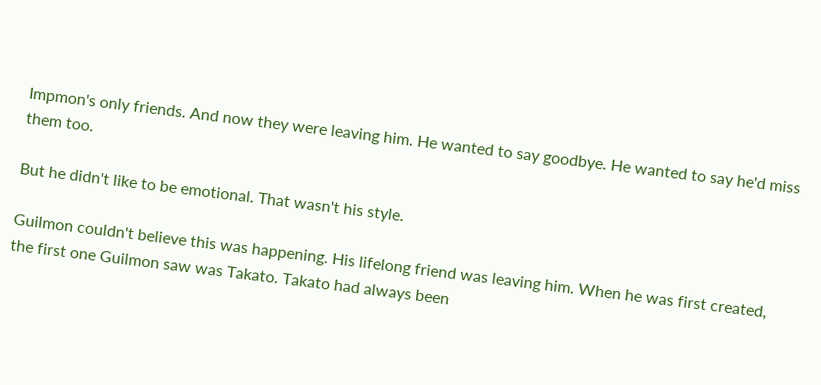Impmon's only friends. And now they were leaving him. He wanted to say goodbye. He wanted to say he'd miss them too.

But he didn't like to be emotional. That wasn't his style.

Guilmon couldn't believe this was happening. His lifelong friend was leaving him. When he was first created, the first one Guilmon saw was Takato. Takato had always been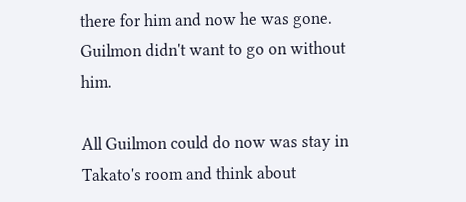there for him and now he was gone. Guilmon didn't want to go on without him.

All Guilmon could do now was stay in Takato's room and think about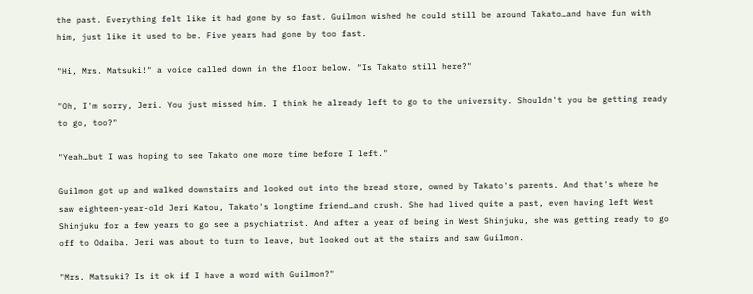the past. Everything felt like it had gone by so fast. Guilmon wished he could still be around Takato…and have fun with him, just like it used to be. Five years had gone by too fast.

"Hi, Mrs. Matsuki!" a voice called down in the floor below. "Is Takato still here?"

"Oh, I'm sorry, Jeri. You just missed him. I think he already left to go to the university. Shouldn't you be getting ready to go, too?"

"Yeah…but I was hoping to see Takato one more time before I left."

Guilmon got up and walked downstairs and looked out into the bread store, owned by Takato's parents. And that's where he saw eighteen-year-old Jeri Katou, Takato's longtime friend…and crush. She had lived quite a past, even having left West Shinjuku for a few years to go see a psychiatrist. And after a year of being in West Shinjuku, she was getting ready to go off to Odaiba. Jeri was about to turn to leave, but looked out at the stairs and saw Guilmon.

"Mrs. Matsuki? Is it ok if I have a word with Guilmon?"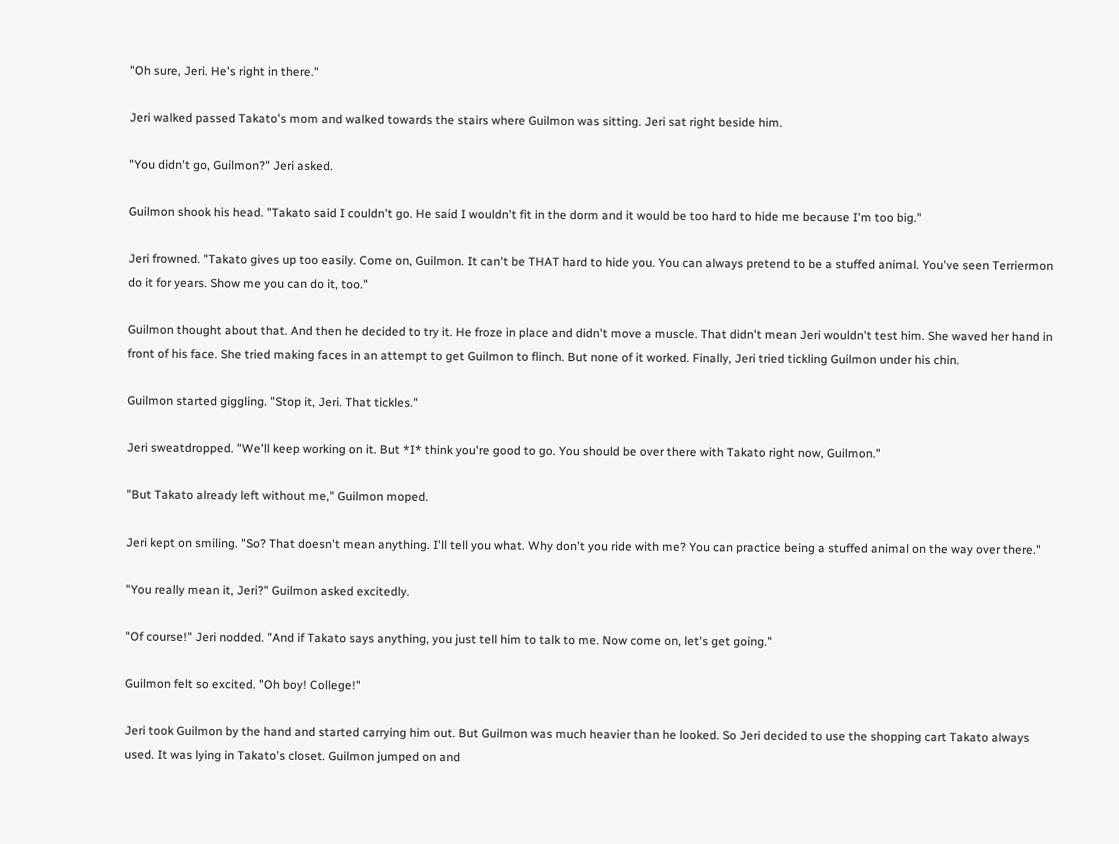"Oh sure, Jeri. He's right in there."

Jeri walked passed Takato's mom and walked towards the stairs where Guilmon was sitting. Jeri sat right beside him.

"You didn't go, Guilmon?" Jeri asked.

Guilmon shook his head. "Takato said I couldn't go. He said I wouldn't fit in the dorm and it would be too hard to hide me because I'm too big."

Jeri frowned. "Takato gives up too easily. Come on, Guilmon. It can't be THAT hard to hide you. You can always pretend to be a stuffed animal. You've seen Terriermon do it for years. Show me you can do it, too."

Guilmon thought about that. And then he decided to try it. He froze in place and didn't move a muscle. That didn't mean Jeri wouldn't test him. She waved her hand in front of his face. She tried making faces in an attempt to get Guilmon to flinch. But none of it worked. Finally, Jeri tried tickling Guilmon under his chin.

Guilmon started giggling. "Stop it, Jeri. That tickles."

Jeri sweatdropped. "We'll keep working on it. But *I* think you're good to go. You should be over there with Takato right now, Guilmon."

"But Takato already left without me," Guilmon moped.

Jeri kept on smiling. "So? That doesn't mean anything. I'll tell you what. Why don't you ride with me? You can practice being a stuffed animal on the way over there."

"You really mean it, Jeri?" Guilmon asked excitedly.

"Of course!" Jeri nodded. "And if Takato says anything, you just tell him to talk to me. Now come on, let's get going."

Guilmon felt so excited. "Oh boy! College!"

Jeri took Guilmon by the hand and started carrying him out. But Guilmon was much heavier than he looked. So Jeri decided to use the shopping cart Takato always used. It was lying in Takato's closet. Guilmon jumped on and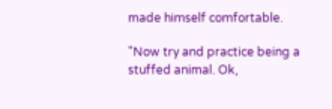made himself comfortable.

"Now try and practice being a stuffed animal. Ok,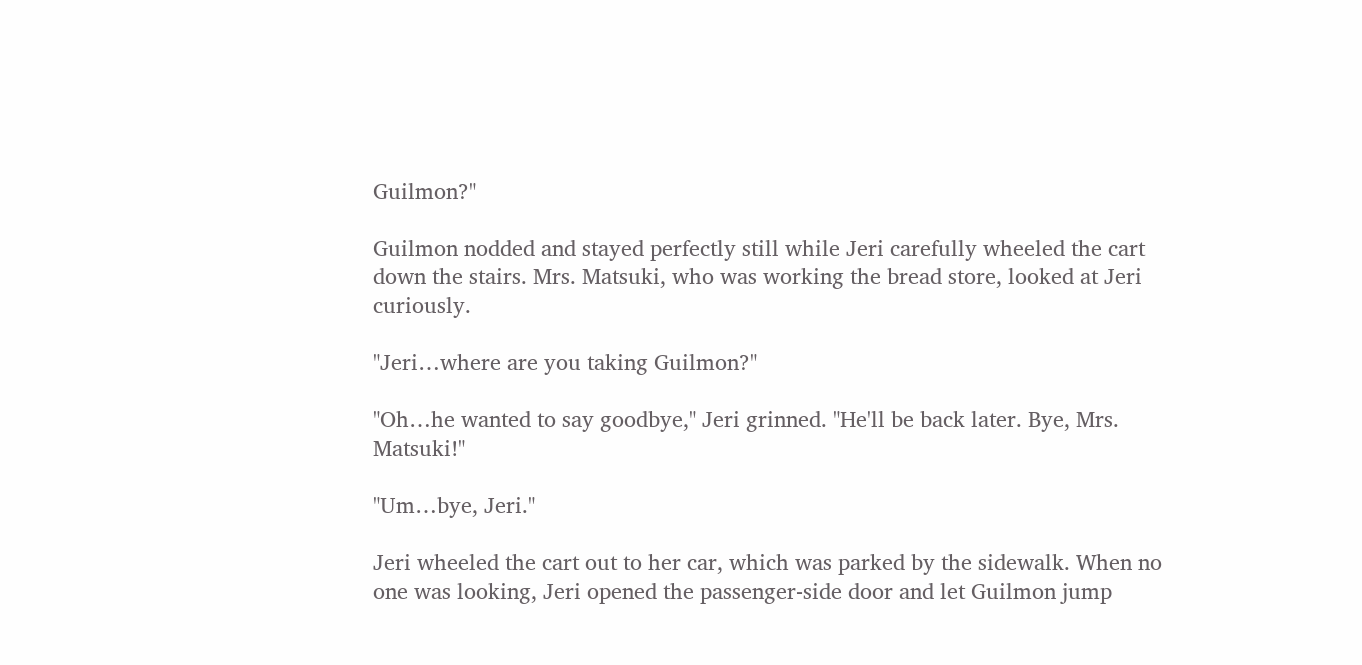Guilmon?"

Guilmon nodded and stayed perfectly still while Jeri carefully wheeled the cart down the stairs. Mrs. Matsuki, who was working the bread store, looked at Jeri curiously.

"Jeri…where are you taking Guilmon?"

"Oh…he wanted to say goodbye," Jeri grinned. "He'll be back later. Bye, Mrs. Matsuki!"

"Um…bye, Jeri."

Jeri wheeled the cart out to her car, which was parked by the sidewalk. When no one was looking, Jeri opened the passenger-side door and let Guilmon jump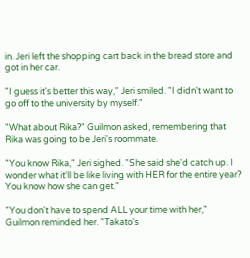in. Jeri left the shopping cart back in the bread store and got in her car.

"I guess it's better this way," Jeri smiled. "I didn't want to go off to the university by myself."

"What about Rika?" Guilmon asked, remembering that Rika was going to be Jeri's roommate.

"You know Rika," Jeri sighed. "She said she'd catch up. I wonder what it'll be like living with HER for the entire year? You know how she can get."

"You don't have to spend ALL your time with her," Guilmon reminded her. "Takato's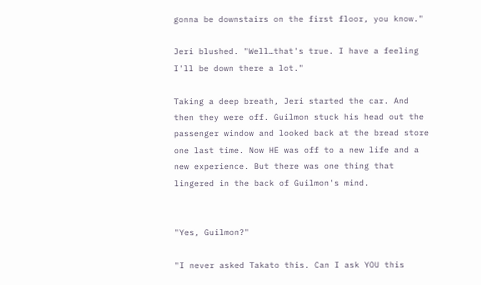gonna be downstairs on the first floor, you know."

Jeri blushed. "Well…that's true. I have a feeling I'll be down there a lot."

Taking a deep breath, Jeri started the car. And then they were off. Guilmon stuck his head out the passenger window and looked back at the bread store one last time. Now HE was off to a new life and a new experience. But there was one thing that lingered in the back of Guilmon's mind.


"Yes, Guilmon?"

"I never asked Takato this. Can I ask YOU this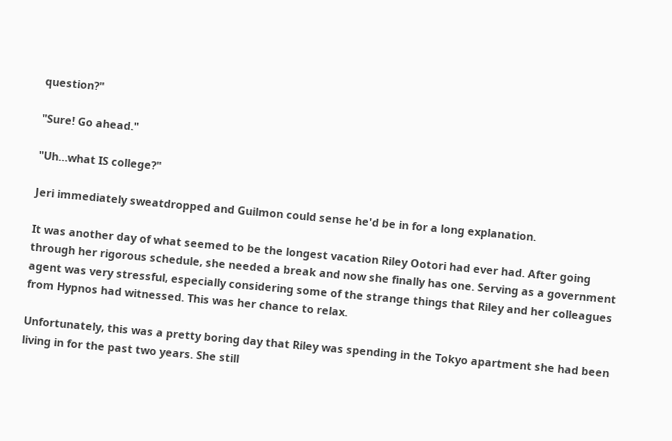question?"

"Sure! Go ahead."

"Uh…what IS college?"

Jeri immediately sweatdropped and Guilmon could sense he'd be in for a long explanation.

It was another day of what seemed to be the longest vacation Riley Ootori had ever had. After going through her rigorous schedule, she needed a break and now she finally has one. Serving as a government agent was very stressful, especially considering some of the strange things that Riley and her colleagues from Hypnos had witnessed. This was her chance to relax.

Unfortunately, this was a pretty boring day that Riley was spending in the Tokyo apartment she had been living in for the past two years. She still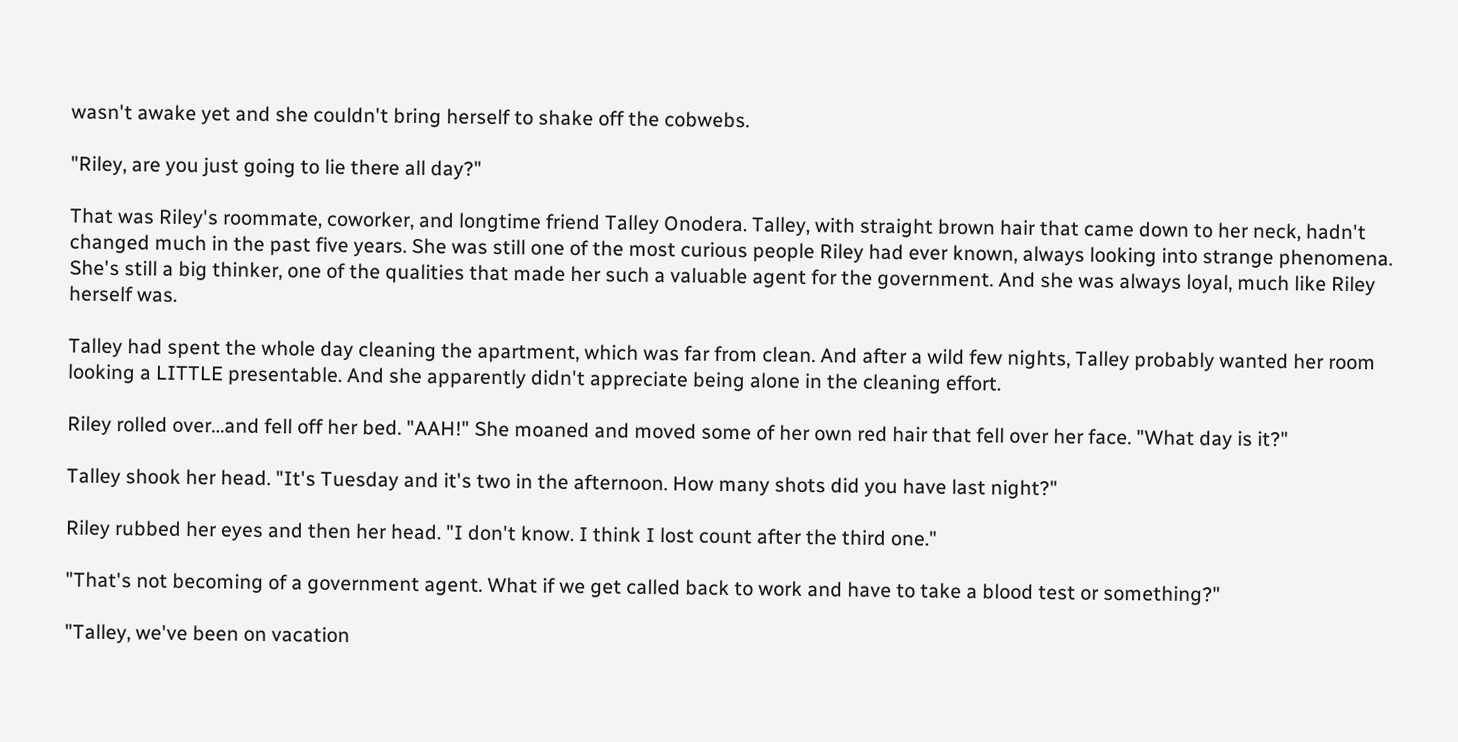wasn't awake yet and she couldn't bring herself to shake off the cobwebs.

"Riley, are you just going to lie there all day?"

That was Riley's roommate, coworker, and longtime friend Talley Onodera. Talley, with straight brown hair that came down to her neck, hadn't changed much in the past five years. She was still one of the most curious people Riley had ever known, always looking into strange phenomena. She's still a big thinker, one of the qualities that made her such a valuable agent for the government. And she was always loyal, much like Riley herself was.

Talley had spent the whole day cleaning the apartment, which was far from clean. And after a wild few nights, Talley probably wanted her room looking a LITTLE presentable. And she apparently didn't appreciate being alone in the cleaning effort.

Riley rolled over…and fell off her bed. "AAH!" She moaned and moved some of her own red hair that fell over her face. "What day is it?"

Talley shook her head. "It's Tuesday and it's two in the afternoon. How many shots did you have last night?"

Riley rubbed her eyes and then her head. "I don't know. I think I lost count after the third one."

"That's not becoming of a government agent. What if we get called back to work and have to take a blood test or something?"

"Talley, we've been on vacation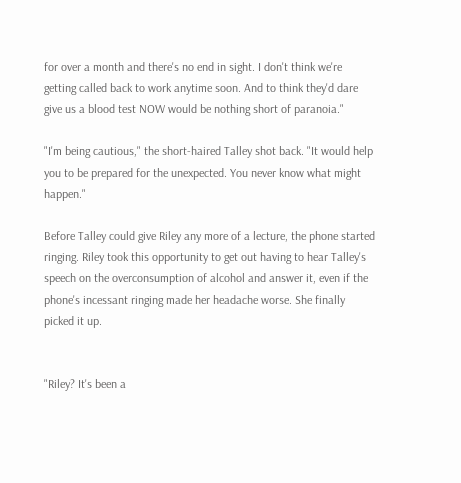for over a month and there's no end in sight. I don't think we're getting called back to work anytime soon. And to think they'd dare give us a blood test NOW would be nothing short of paranoia."

"I'm being cautious," the short-haired Talley shot back. "It would help you to be prepared for the unexpected. You never know what might happen."

Before Talley could give Riley any more of a lecture, the phone started ringing. Riley took this opportunity to get out having to hear Talley's speech on the overconsumption of alcohol and answer it, even if the phone's incessant ringing made her headache worse. She finally picked it up.


"Riley? It's been a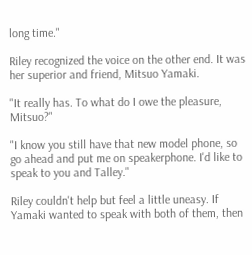long time."

Riley recognized the voice on the other end. It was her superior and friend, Mitsuo Yamaki.

"It really has. To what do I owe the pleasure, Mitsuo?"

"I know you still have that new model phone, so go ahead and put me on speakerphone. I'd like to speak to you and Talley."

Riley couldn't help but feel a little uneasy. If Yamaki wanted to speak with both of them, then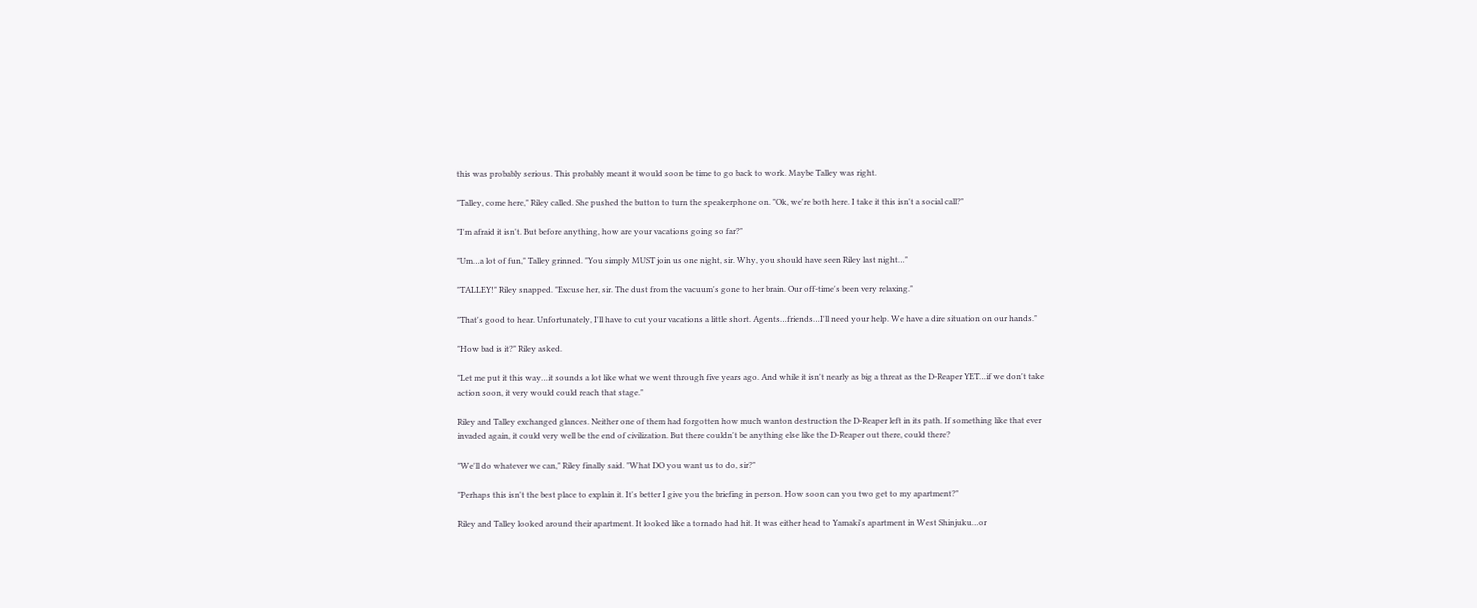this was probably serious. This probably meant it would soon be time to go back to work. Maybe Talley was right.

"Talley, come here," Riley called. She pushed the button to turn the speakerphone on. "Ok, we're both here. I take it this isn't a social call?"

"I'm afraid it isn't. But before anything, how are your vacations going so far?"

"Um…a lot of fun," Talley grinned. "You simply MUST join us one night, sir. Why, you should have seen Riley last night…"

"TALLEY!" Riley snapped. "Excuse her, sir. The dust from the vacuum's gone to her brain. Our off-time's been very relaxing."

"That's good to hear. Unfortunately, I'll have to cut your vacations a little short. Agents…friends…I'll need your help. We have a dire situation on our hands."

"How bad is it?" Riley asked.

"Let me put it this way…it sounds a lot like what we went through five years ago. And while it isn't nearly as big a threat as the D-Reaper YET…if we don't take action soon, it very would could reach that stage."

Riley and Talley exchanged glances. Neither one of them had forgotten how much wanton destruction the D-Reaper left in its path. If something like that ever invaded again, it could very well be the end of civilization. But there couldn't be anything else like the D-Reaper out there, could there?

"We'll do whatever we can," Riley finally said. "What DO you want us to do, sir?"

"Perhaps this isn't the best place to explain it. It's better I give you the briefing in person. How soon can you two get to my apartment?"

Riley and Talley looked around their apartment. It looked like a tornado had hit. It was either head to Yamaki's apartment in West Shinjuku…or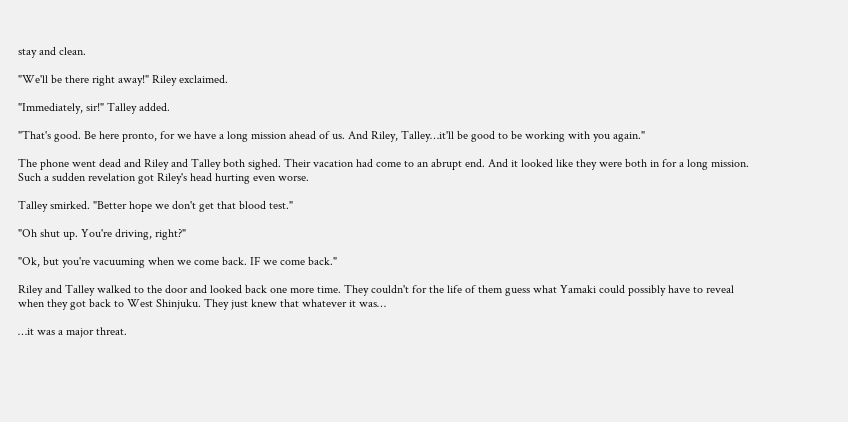stay and clean.

"We'll be there right away!" Riley exclaimed.

"Immediately, sir!" Talley added.

"That's good. Be here pronto, for we have a long mission ahead of us. And Riley, Talley…it'll be good to be working with you again."

The phone went dead and Riley and Talley both sighed. Their vacation had come to an abrupt end. And it looked like they were both in for a long mission. Such a sudden revelation got Riley's head hurting even worse.

Talley smirked. "Better hope we don't get that blood test."

"Oh shut up. You're driving, right?"

"Ok, but you're vacuuming when we come back. IF we come back."

Riley and Talley walked to the door and looked back one more time. They couldn't for the life of them guess what Yamaki could possibly have to reveal when they got back to West Shinjuku. They just knew that whatever it was…

…it was a major threat.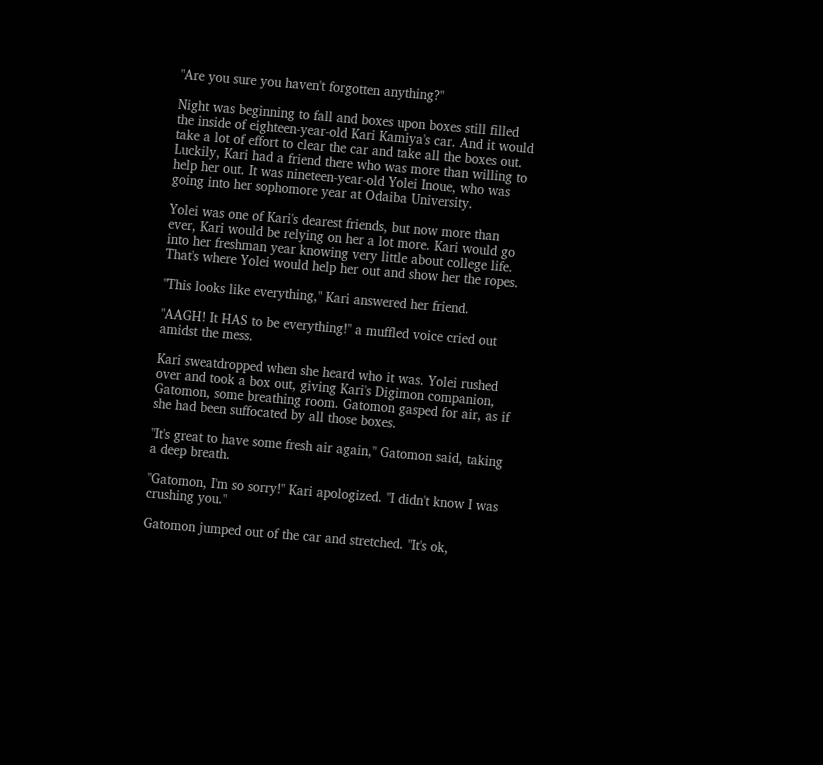"Are you sure you haven't forgotten anything?"

Night was beginning to fall and boxes upon boxes still filled the inside of eighteen-year-old Kari Kamiya's car. And it would take a lot of effort to clear the car and take all the boxes out. Luckily, Kari had a friend there who was more than willing to help her out. It was nineteen-year-old Yolei Inoue, who was going into her sophomore year at Odaiba University.

Yolei was one of Kari's dearest friends, but now more than ever, Kari would be relying on her a lot more. Kari would go into her freshman year knowing very little about college life. That's where Yolei would help her out and show her the ropes.

"This looks like everything," Kari answered her friend.

"AAGH! It HAS to be everything!" a muffled voice cried out amidst the mess.

Kari sweatdropped when she heard who it was. Yolei rushed over and took a box out, giving Kari's Digimon companion, Gatomon, some breathing room. Gatomon gasped for air, as if she had been suffocated by all those boxes.

"It's great to have some fresh air again," Gatomon said, taking a deep breath.

"Gatomon, I'm so sorry!" Kari apologized. "I didn't know I was crushing you."

Gatomon jumped out of the car and stretched. "It's ok,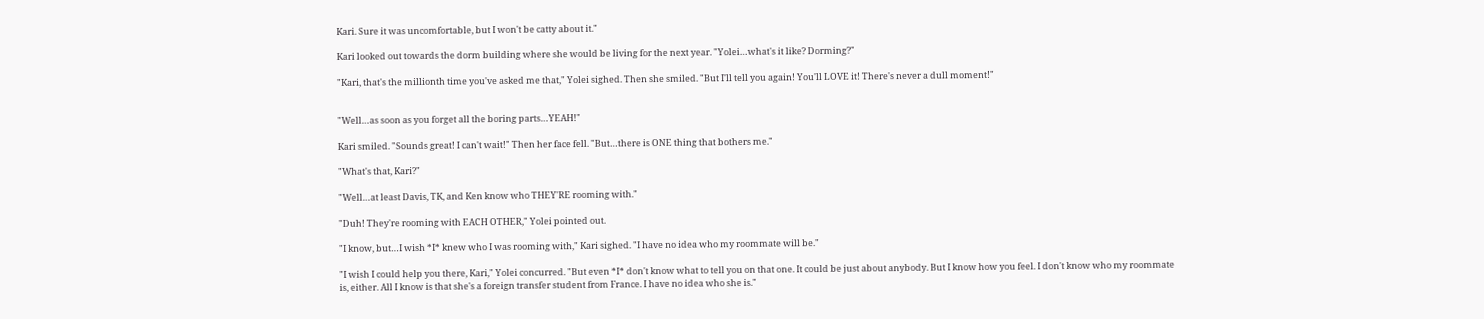Kari. Sure it was uncomfortable, but I won't be catty about it."

Kari looked out towards the dorm building where she would be living for the next year. "Yolei…what's it like? Dorming?"

"Kari, that's the millionth time you've asked me that," Yolei sighed. Then she smiled. "But I'll tell you again! You'll LOVE it! There's never a dull moment!"


"Well…as soon as you forget all the boring parts…YEAH!"

Kari smiled. "Sounds great! I can't wait!" Then her face fell. "But…there is ONE thing that bothers me."

"What's that, Kari?"

"Well…at least Davis, TK, and Ken know who THEY'RE rooming with."

"Duh! They're rooming with EACH OTHER," Yolei pointed out.

"I know, but…I wish *I* knew who I was rooming with," Kari sighed. "I have no idea who my roommate will be."

"I wish I could help you there, Kari," Yolei concurred. "But even *I* don't know what to tell you on that one. It could be just about anybody. But I know how you feel. I don't know who my roommate is, either. All I know is that she's a foreign transfer student from France. I have no idea who she is."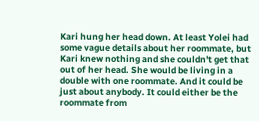Kari hung her head down. At least Yolei had some vague details about her roommate, but Kari knew nothing and she couldn't get that out of her head. She would be living in a double with one roommate. And it could be just about anybody. It could either be the roommate from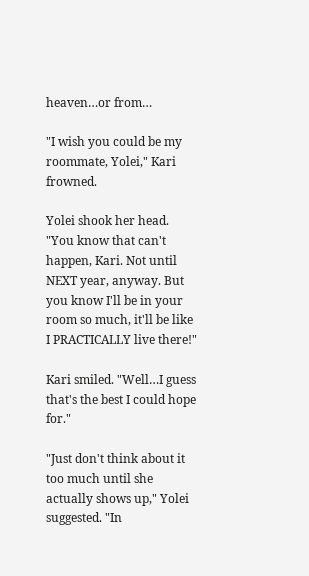heaven…or from…

"I wish you could be my roommate, Yolei," Kari frowned.

Yolei shook her head. "You know that can't happen, Kari. Not until NEXT year, anyway. But you know I'll be in your room so much, it'll be like I PRACTICALLY live there!"

Kari smiled. "Well…I guess that's the best I could hope for."

"Just don't think about it too much until she actually shows up," Yolei suggested. "In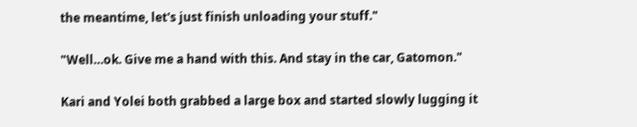the meantime, let's just finish unloading your stuff."

"Well…ok. Give me a hand with this. And stay in the car, Gatomon."

Kari and Yolei both grabbed a large box and started slowly lugging it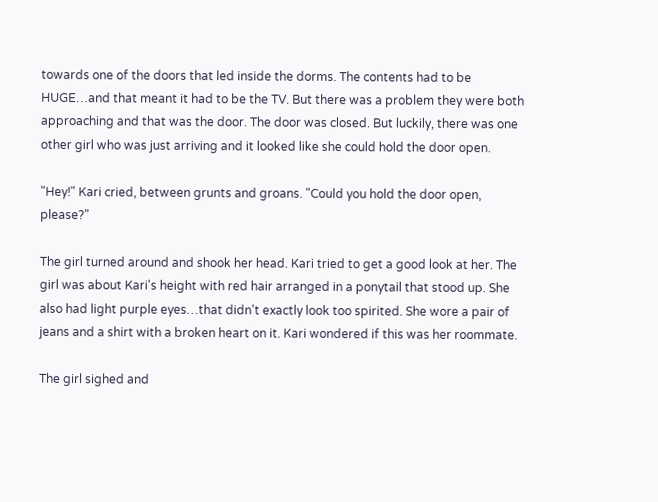towards one of the doors that led inside the dorms. The contents had to be HUGE…and that meant it had to be the TV. But there was a problem they were both approaching and that was the door. The door was closed. But luckily, there was one other girl who was just arriving and it looked like she could hold the door open.

"Hey!" Kari cried, between grunts and groans. "Could you hold the door open, please?"

The girl turned around and shook her head. Kari tried to get a good look at her. The girl was about Kari's height with red hair arranged in a ponytail that stood up. She also had light purple eyes…that didn't exactly look too spirited. She wore a pair of jeans and a shirt with a broken heart on it. Kari wondered if this was her roommate.

The girl sighed and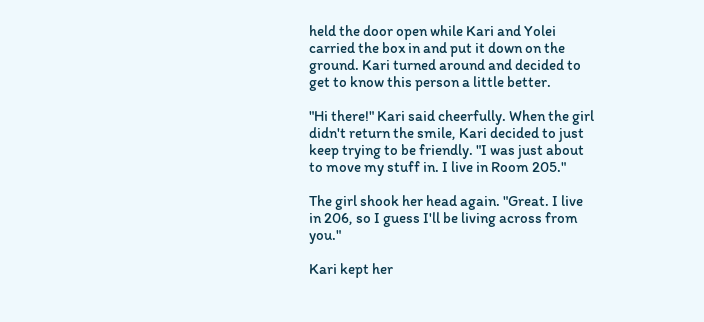held the door open while Kari and Yolei carried the box in and put it down on the ground. Kari turned around and decided to get to know this person a little better.

"Hi there!" Kari said cheerfully. When the girl didn't return the smile, Kari decided to just keep trying to be friendly. "I was just about to move my stuff in. I live in Room 205."

The girl shook her head again. "Great. I live in 206, so I guess I'll be living across from you."

Kari kept her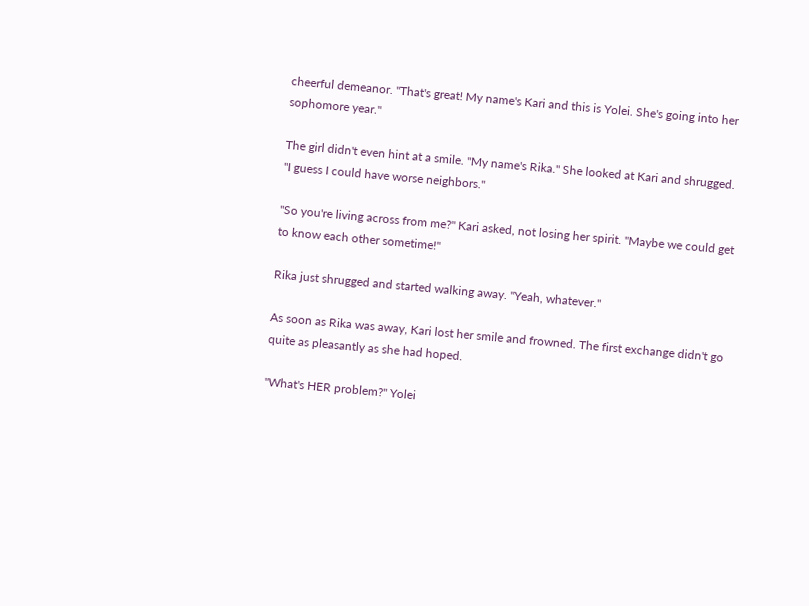cheerful demeanor. "That's great! My name's Kari and this is Yolei. She's going into her sophomore year."

The girl didn't even hint at a smile. "My name's Rika." She looked at Kari and shrugged. "I guess I could have worse neighbors."

"So you're living across from me?" Kari asked, not losing her spirit. "Maybe we could get to know each other sometime!"

Rika just shrugged and started walking away. "Yeah, whatever."

As soon as Rika was away, Kari lost her smile and frowned. The first exchange didn't go quite as pleasantly as she had hoped.

"What's HER problem?" Yolei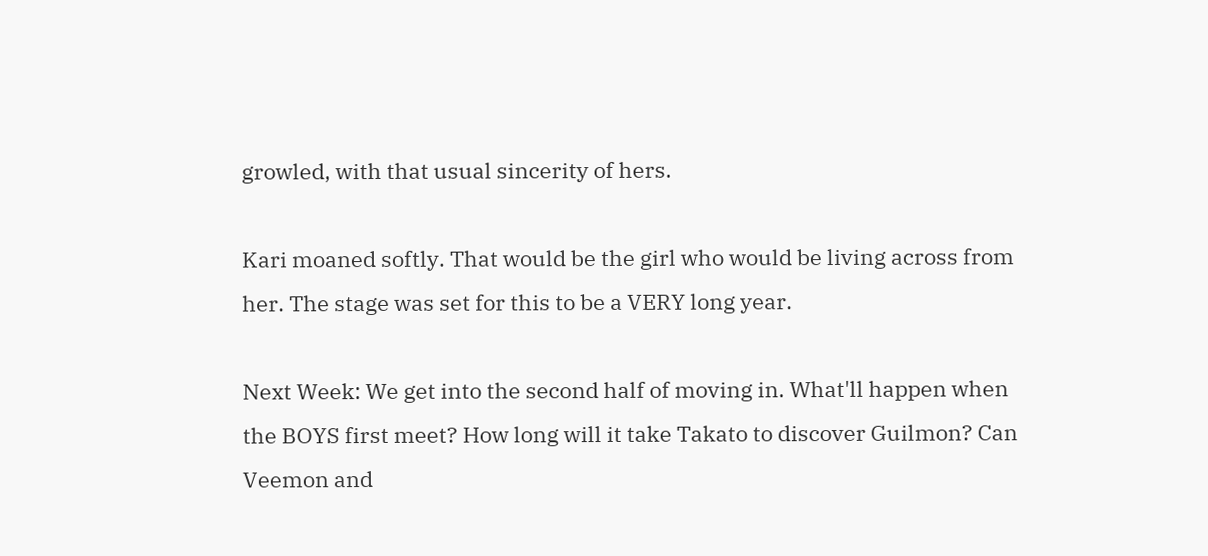growled, with that usual sincerity of hers.

Kari moaned softly. That would be the girl who would be living across from her. The stage was set for this to be a VERY long year.

Next Week: We get into the second half of moving in. What'll happen when the BOYS first meet? How long will it take Takato to discover Guilmon? Can Veemon and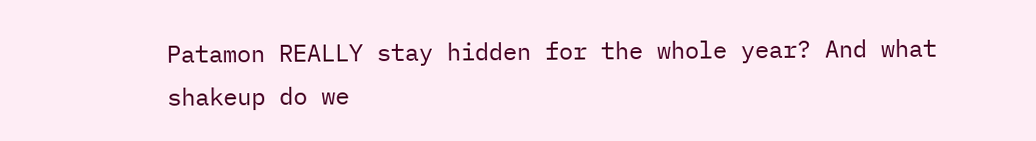Patamon REALLY stay hidden for the whole year? And what shakeup do we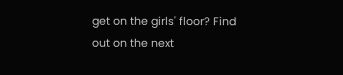get on the girls' floor? Find out on the next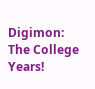Digimon: The College Years!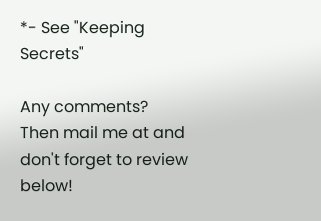*- See "Keeping Secrets"

Any comments? Then mail me at and don't forget to review below!